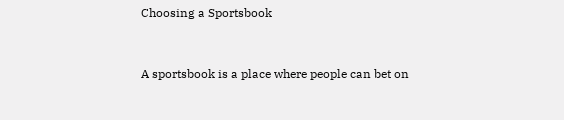Choosing a Sportsbook


A sportsbook is a place where people can bet on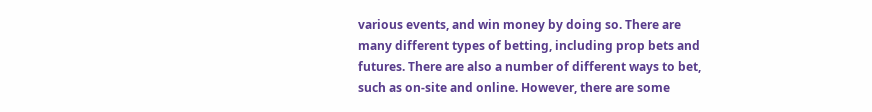various events, and win money by doing so. There are many different types of betting, including prop bets and futures. There are also a number of different ways to bet, such as on-site and online. However, there are some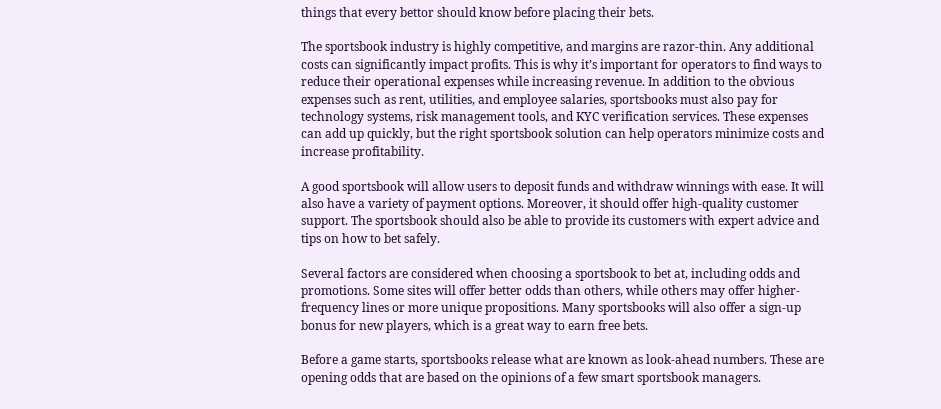things that every bettor should know before placing their bets.

The sportsbook industry is highly competitive, and margins are razor-thin. Any additional costs can significantly impact profits. This is why it’s important for operators to find ways to reduce their operational expenses while increasing revenue. In addition to the obvious expenses such as rent, utilities, and employee salaries, sportsbooks must also pay for technology systems, risk management tools, and KYC verification services. These expenses can add up quickly, but the right sportsbook solution can help operators minimize costs and increase profitability.

A good sportsbook will allow users to deposit funds and withdraw winnings with ease. It will also have a variety of payment options. Moreover, it should offer high-quality customer support. The sportsbook should also be able to provide its customers with expert advice and tips on how to bet safely.

Several factors are considered when choosing a sportsbook to bet at, including odds and promotions. Some sites will offer better odds than others, while others may offer higher-frequency lines or more unique propositions. Many sportsbooks will also offer a sign-up bonus for new players, which is a great way to earn free bets.

Before a game starts, sportsbooks release what are known as look-ahead numbers. These are opening odds that are based on the opinions of a few smart sportsbook managers.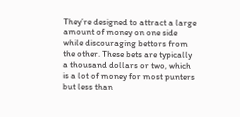They’re designed to attract a large amount of money on one side while discouraging bettors from the other. These bets are typically a thousand dollars or two, which is a lot of money for most punters but less than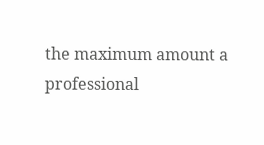the maximum amount a professional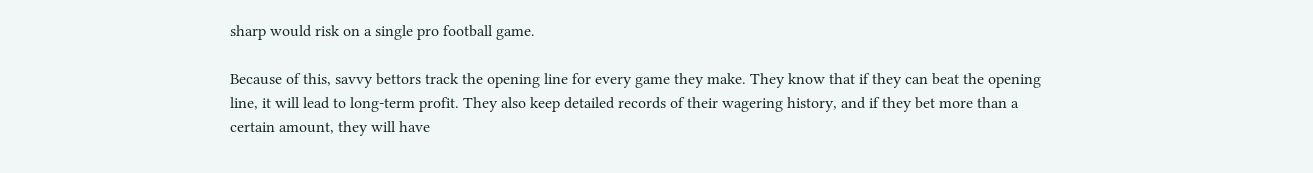sharp would risk on a single pro football game.

Because of this, savvy bettors track the opening line for every game they make. They know that if they can beat the opening line, it will lead to long-term profit. They also keep detailed records of their wagering history, and if they bet more than a certain amount, they will have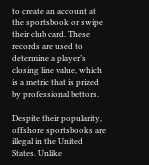to create an account at the sportsbook or swipe their club card. These records are used to determine a player’s closing line value, which is a metric that is prized by professional bettors.

Despite their popularity, offshore sportsbooks are illegal in the United States. Unlike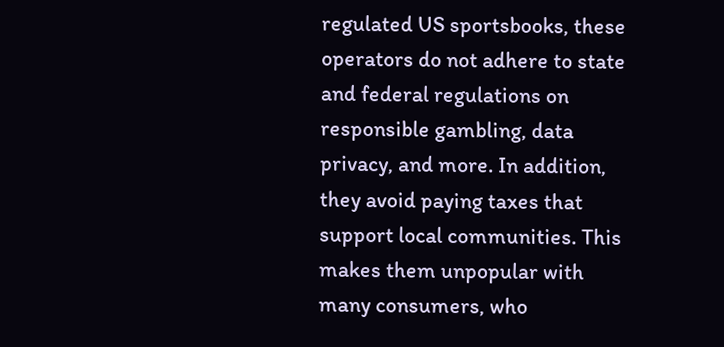regulated US sportsbooks, these operators do not adhere to state and federal regulations on responsible gambling, data privacy, and more. In addition, they avoid paying taxes that support local communities. This makes them unpopular with many consumers, who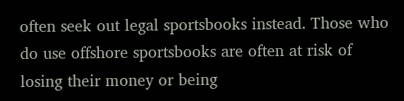often seek out legal sportsbooks instead. Those who do use offshore sportsbooks are often at risk of losing their money or being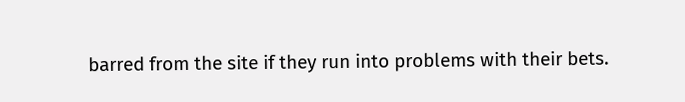barred from the site if they run into problems with their bets.